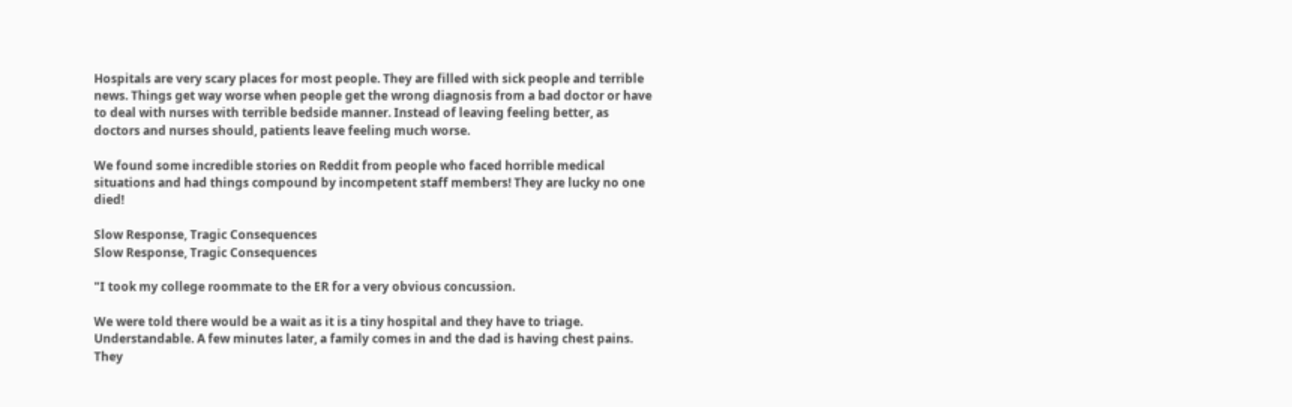Hospitals are very scary places for most people. They are filled with sick people and terrible news. Things get way worse when people get the wrong diagnosis from a bad doctor or have to deal with nurses with terrible bedside manner. Instead of leaving feeling better, as doctors and nurses should, patients leave feeling much worse.

We found some incredible stories on Reddit from people who faced horrible medical situations and had things compound by incompetent staff members! They are lucky no one died!

Slow Response, Tragic Consequences
Slow Response, Tragic Consequences

"I took my college roommate to the ER for a very obvious concussion.

We were told there would be a wait as it is a tiny hospital and they have to triage. Understandable. A few minutes later, a family comes in and the dad is having chest pains. They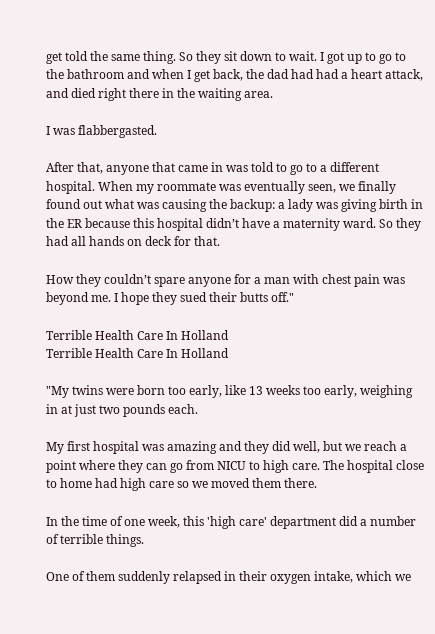get told the same thing. So they sit down to wait. I got up to go to the bathroom and when I get back, the dad had had a heart attack, and died right there in the waiting area.

I was flabbergasted.

After that, anyone that came in was told to go to a different hospital. When my roommate was eventually seen, we finally found out what was causing the backup: a lady was giving birth in the ER because this hospital didn’t have a maternity ward. So they had all hands on deck for that.

How they couldn’t spare anyone for a man with chest pain was beyond me. I hope they sued their butts off."

Terrible Health Care In Holland
Terrible Health Care In Holland

"My twins were born too early, like 13 weeks too early, weighing in at just two pounds each.

My first hospital was amazing and they did well, but we reach a point where they can go from NICU to high care. The hospital close to home had high care so we moved them there.

In the time of one week, this 'high care' department did a number of terrible things.

One of them suddenly relapsed in their oxygen intake, which we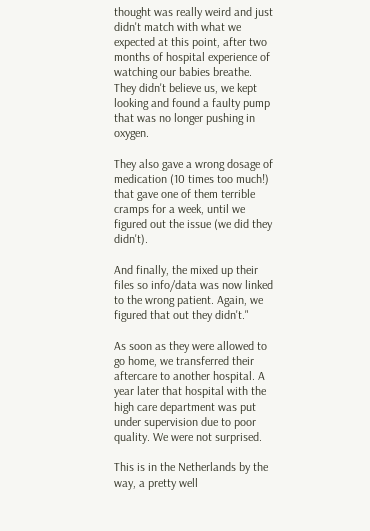thought was really weird and just didn't match with what we expected at this point, after two months of hospital experience of watching our babies breathe. They didn't believe us, we kept looking and found a faulty pump that was no longer pushing in oxygen.

They also gave a wrong dosage of medication (10 times too much!) that gave one of them terrible cramps for a week, until we figured out the issue (we did they didn't).

And finally, the mixed up their files so info/data was now linked to the wrong patient. Again, we figured that out they didn't."

As soon as they were allowed to go home, we transferred their aftercare to another hospital. A year later that hospital with the high care department was put under supervision due to poor quality. We were not surprised.

This is in the Netherlands by the way, a pretty well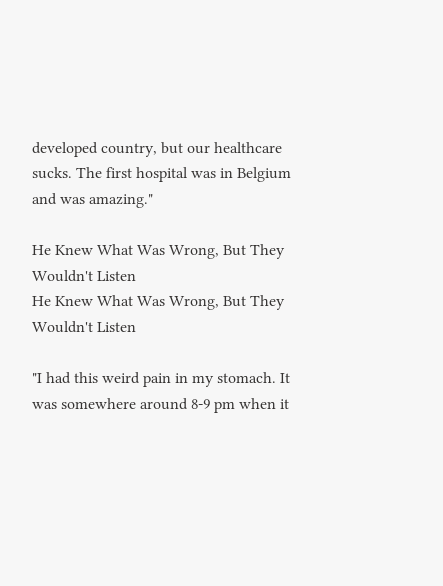developed country, but our healthcare sucks. The first hospital was in Belgium and was amazing."

He Knew What Was Wrong, But They Wouldn't Listen
He Knew What Was Wrong, But They Wouldn't Listen

"I had this weird pain in my stomach. It was somewhere around 8-9 pm when it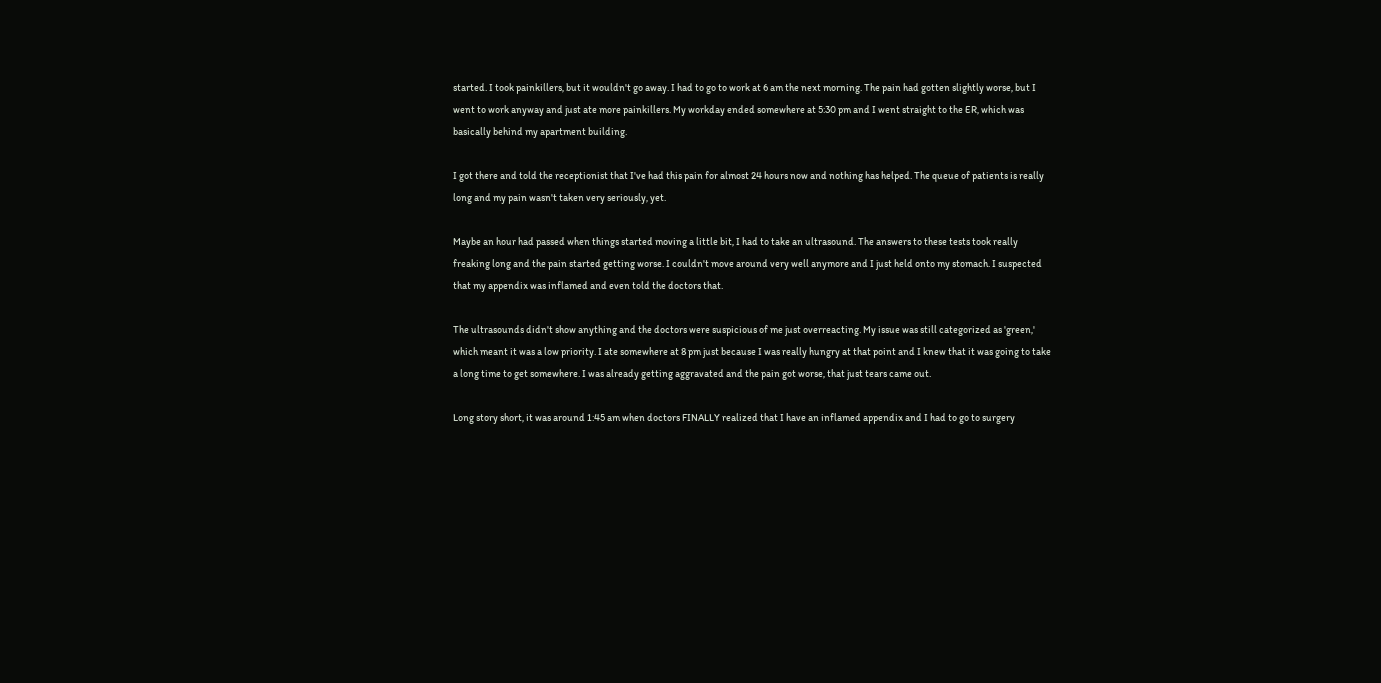started. I took painkillers, but it wouldn't go away. I had to go to work at 6 am the next morning. The pain had gotten slightly worse, but I went to work anyway and just ate more painkillers. My workday ended somewhere at 5:30 pm and I went straight to the ER, which was basically behind my apartment building.

I got there and told the receptionist that I've had this pain for almost 24 hours now and nothing has helped. The queue of patients is really long and my pain wasn't taken very seriously, yet.

Maybe an hour had passed when things started moving a little bit, I had to take an ultrasound. The answers to these tests took really freaking long and the pain started getting worse. I couldn't move around very well anymore and I just held onto my stomach. I suspected that my appendix was inflamed and even told the doctors that.

The ultrasounds didn't show anything and the doctors were suspicious of me just overreacting. My issue was still categorized as 'green,' which meant it was a low priority. I ate somewhere at 8 pm just because I was really hungry at that point and I knew that it was going to take a long time to get somewhere. I was already getting aggravated and the pain got worse, that just tears came out.

Long story short, it was around 1:45 am when doctors FINALLY realized that I have an inflamed appendix and I had to go to surgery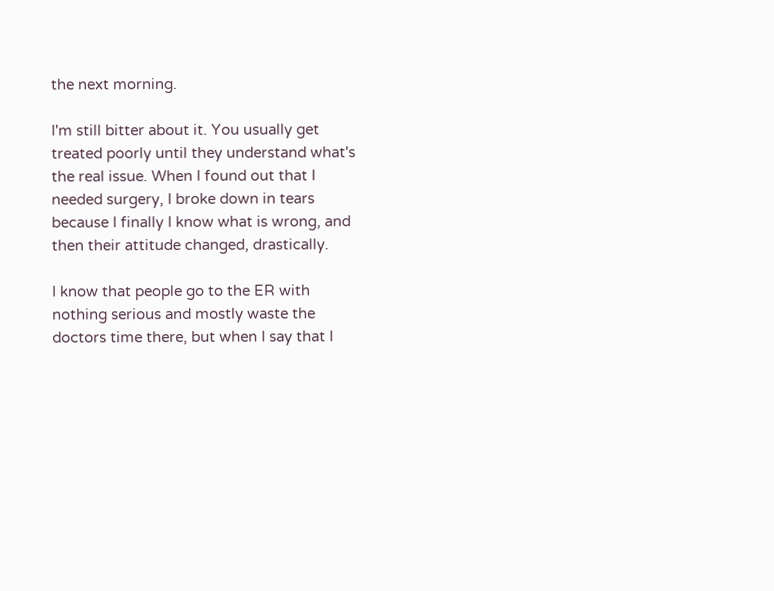the next morning.

I'm still bitter about it. You usually get treated poorly until they understand what's the real issue. When I found out that I needed surgery, I broke down in tears because I finally I know what is wrong, and then their attitude changed, drastically.

I know that people go to the ER with nothing serious and mostly waste the doctors time there, but when I say that I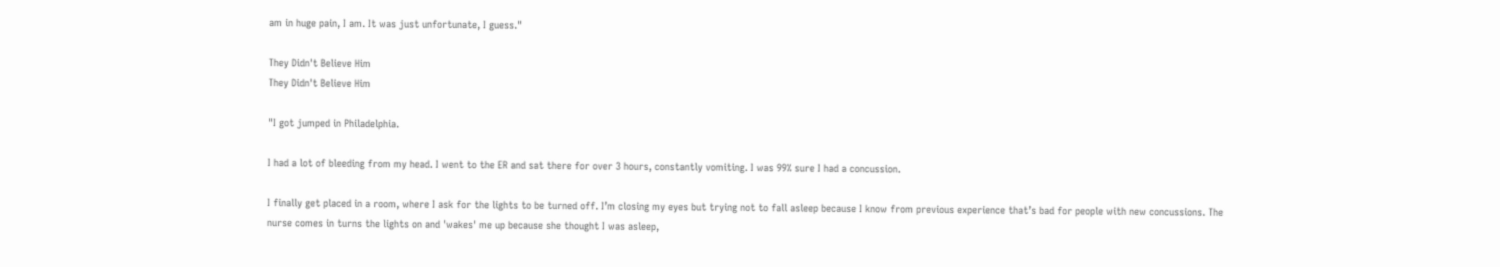am in huge pain, I am. It was just unfortunate, I guess."

They Didn't Believe Him
They Didn't Believe Him

"I got jumped in Philadelphia.

I had a lot of bleeding from my head. I went to the ER and sat there for over 3 hours, constantly vomiting. I was 99% sure I had a concussion.

I finally get placed in a room, where I ask for the lights to be turned off. I’m closing my eyes but trying not to fall asleep because I know from previous experience that’s bad for people with new concussions. The nurse comes in turns the lights on and 'wakes' me up because she thought I was asleep,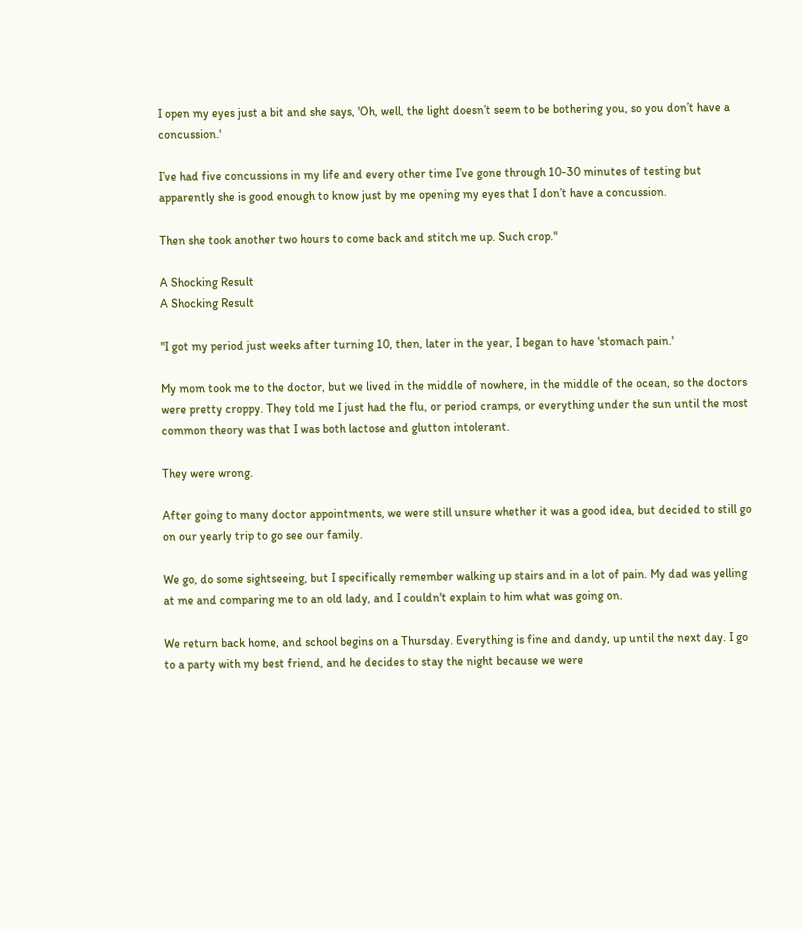I open my eyes just a bit and she says, 'Oh, well, the light doesn’t seem to be bothering you, so you don’t have a concussion.'

I’ve had five concussions in my life and every other time I’ve gone through 10-30 minutes of testing but apparently she is good enough to know just by me opening my eyes that I don’t have a concussion.

Then she took another two hours to come back and stitch me up. Such crop."

A Shocking Result
A Shocking Result

"I got my period just weeks after turning 10, then, later in the year, I began to have 'stomach pain.'

My mom took me to the doctor, but we lived in the middle of nowhere, in the middle of the ocean, so the doctors were pretty croppy. They told me I just had the flu, or period cramps, or everything under the sun until the most common theory was that I was both lactose and glutton intolerant.

They were wrong.

After going to many doctor appointments, we were still unsure whether it was a good idea, but decided to still go on our yearly trip to go see our family.

We go, do some sightseeing, but I specifically remember walking up stairs and in a lot of pain. My dad was yelling at me and comparing me to an old lady, and I couldn't explain to him what was going on.

We return back home, and school begins on a Thursday. Everything is fine and dandy, up until the next day. I go to a party with my best friend, and he decides to stay the night because we were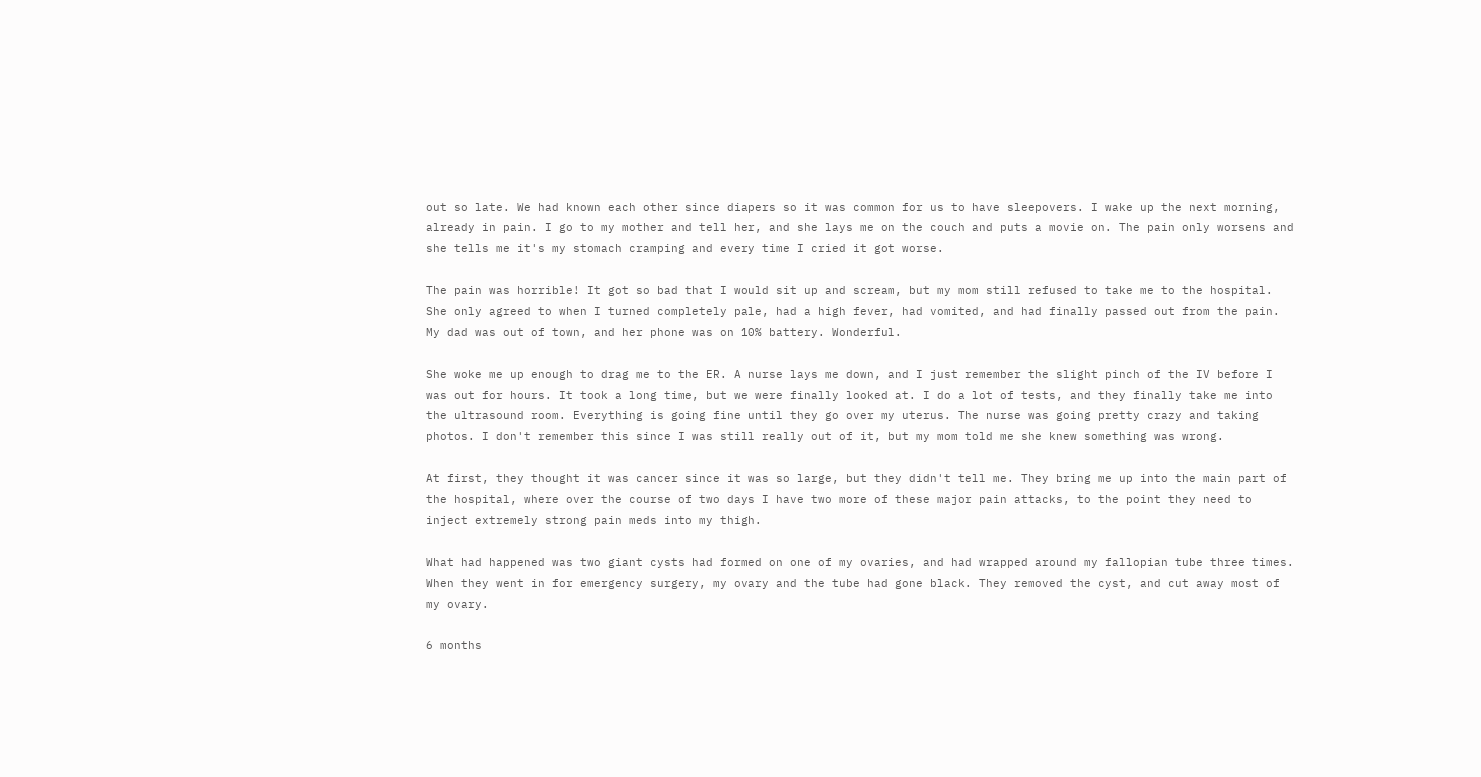out so late. We had known each other since diapers so it was common for us to have sleepovers. I wake up the next morning, already in pain. I go to my mother and tell her, and she lays me on the couch and puts a movie on. The pain only worsens and she tells me it's my stomach cramping and every time I cried it got worse.

The pain was horrible! It got so bad that I would sit up and scream, but my mom still refused to take me to the hospital. She only agreed to when I turned completely pale, had a high fever, had vomited, and had finally passed out from the pain. My dad was out of town, and her phone was on 10% battery. Wonderful.

She woke me up enough to drag me to the ER. A nurse lays me down, and I just remember the slight pinch of the IV before I was out for hours. It took a long time, but we were finally looked at. I do a lot of tests, and they finally take me into the ultrasound room. Everything is going fine until they go over my uterus. The nurse was going pretty crazy and taking photos. I don't remember this since I was still really out of it, but my mom told me she knew something was wrong.

At first, they thought it was cancer since it was so large, but they didn't tell me. They bring me up into the main part of the hospital, where over the course of two days I have two more of these major pain attacks, to the point they need to inject extremely strong pain meds into my thigh.

What had happened was two giant cysts had formed on one of my ovaries, and had wrapped around my fallopian tube three times. When they went in for emergency surgery, my ovary and the tube had gone black. They removed the cyst, and cut away most of my ovary.

6 months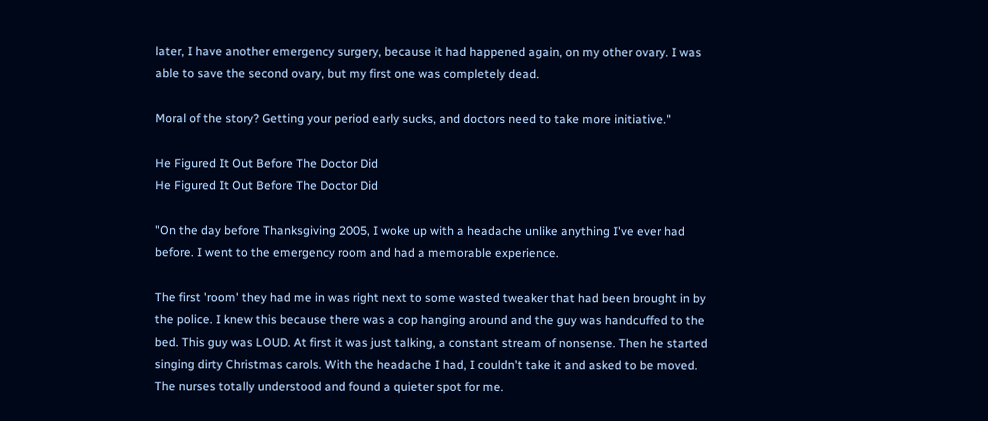later, I have another emergency surgery, because it had happened again, on my other ovary. I was able to save the second ovary, but my first one was completely dead.

Moral of the story? Getting your period early sucks, and doctors need to take more initiative."

He Figured It Out Before The Doctor Did
He Figured It Out Before The Doctor Did

"On the day before Thanksgiving 2005, I woke up with a headache unlike anything I've ever had before. I went to the emergency room and had a memorable experience.

The first 'room' they had me in was right next to some wasted tweaker that had been brought in by the police. I knew this because there was a cop hanging around and the guy was handcuffed to the bed. This guy was LOUD. At first it was just talking, a constant stream of nonsense. Then he started singing dirty Christmas carols. With the headache I had, I couldn't take it and asked to be moved. The nurses totally understood and found a quieter spot for me.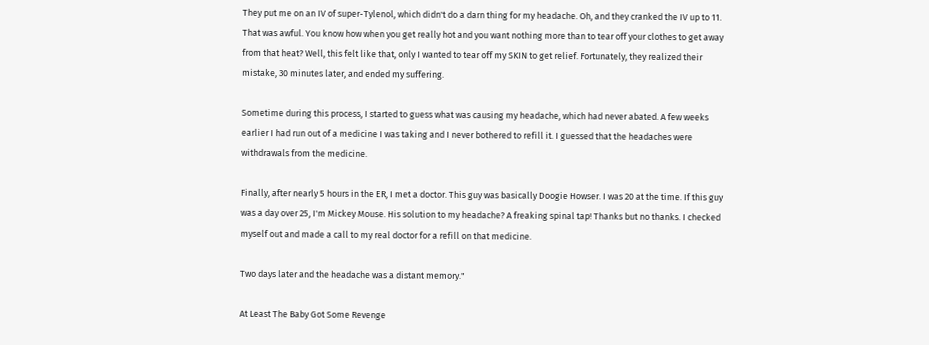They put me on an IV of super-Tylenol, which didn't do a darn thing for my headache. Oh, and they cranked the IV up to 11. That was awful. You know how when you get really hot and you want nothing more than to tear off your clothes to get away from that heat? Well, this felt like that, only I wanted to tear off my SKIN to get relief. Fortunately, they realized their mistake, 30 minutes later, and ended my suffering.

Sometime during this process, I started to guess what was causing my headache, which had never abated. A few weeks earlier I had run out of a medicine I was taking and I never bothered to refill it. I guessed that the headaches were withdrawals from the medicine.

Finally, after nearly 5 hours in the ER, I met a doctor. This guy was basically Doogie Howser. I was 20 at the time. If this guy was a day over 25, I'm Mickey Mouse. His solution to my headache? A freaking spinal tap! Thanks but no thanks. I checked myself out and made a call to my real doctor for a refill on that medicine.

Two days later and the headache was a distant memory."

At Least The Baby Got Some Revenge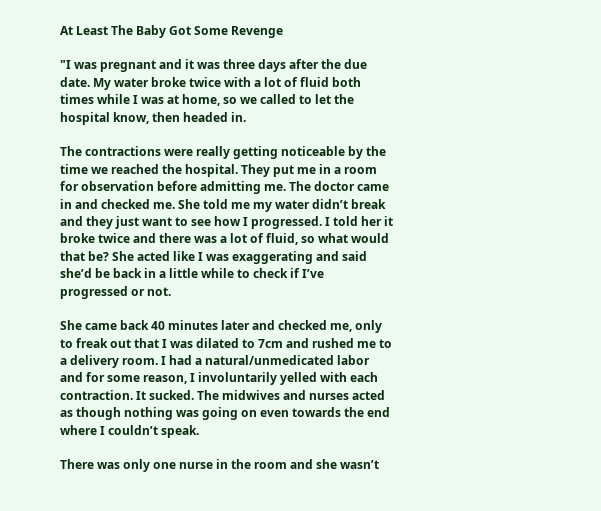At Least The Baby Got Some Revenge

"I was pregnant and it was three days after the due date. My water broke twice with a lot of fluid both times while I was at home, so we called to let the hospital know, then headed in.

The contractions were really getting noticeable by the time we reached the hospital. They put me in a room for observation before admitting me. The doctor came in and checked me. She told me my water didn’t break and they just want to see how I progressed. I told her it broke twice and there was a lot of fluid, so what would that be? She acted like I was exaggerating and said she’d be back in a little while to check if I’ve progressed or not.

She came back 40 minutes later and checked me, only to freak out that I was dilated to 7cm and rushed me to a delivery room. I had a natural/unmedicated labor and for some reason, I involuntarily yelled with each contraction. It sucked. The midwives and nurses acted as though nothing was going on even towards the end where I couldn’t speak.

There was only one nurse in the room and she wasn’t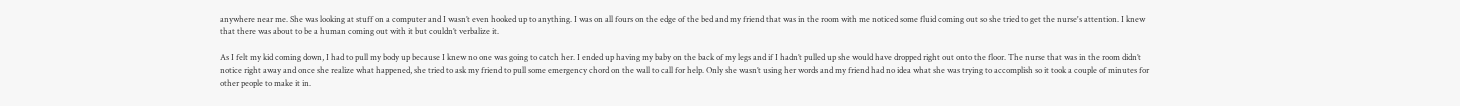anywhere near me. She was looking at stuff on a computer and I wasn’t even hooked up to anything. I was on all fours on the edge of the bed and my friend that was in the room with me noticed some fluid coming out so she tried to get the nurse's attention. I knew that there was about to be a human coming out with it but couldn’t verbalize it.

As I felt my kid coming down, I had to pull my body up because I knew no one was going to catch her. I ended up having my baby on the back of my legs and if I hadn’t pulled up she would have dropped right out onto the floor. The nurse that was in the room didn’t notice right away and once she realize what happened, she tried to ask my friend to pull some emergency chord on the wall to call for help. Only she wasn’t using her words and my friend had no idea what she was trying to accomplish so it took a couple of minutes for other people to make it in.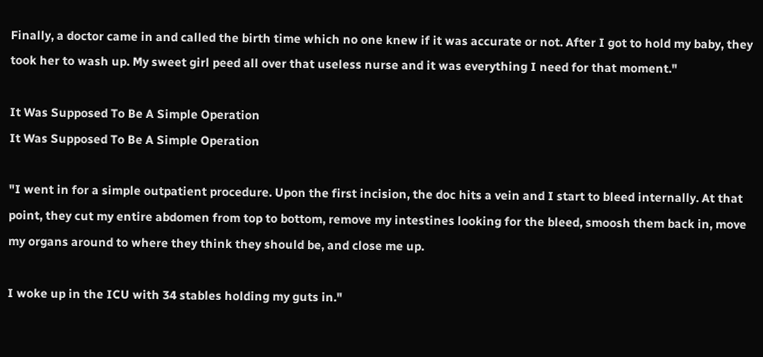Finally, a doctor came in and called the birth time which no one knew if it was accurate or not. After I got to hold my baby, they took her to wash up. My sweet girl peed all over that useless nurse and it was everything I need for that moment."

It Was Supposed To Be A Simple Operation
It Was Supposed To Be A Simple Operation

"I went in for a simple outpatient procedure. Upon the first incision, the doc hits a vein and I start to bleed internally. At that point, they cut my entire abdomen from top to bottom, remove my intestines looking for the bleed, smoosh them back in, move my organs around to where they think they should be, and close me up.

I woke up in the ICU with 34 stables holding my guts in."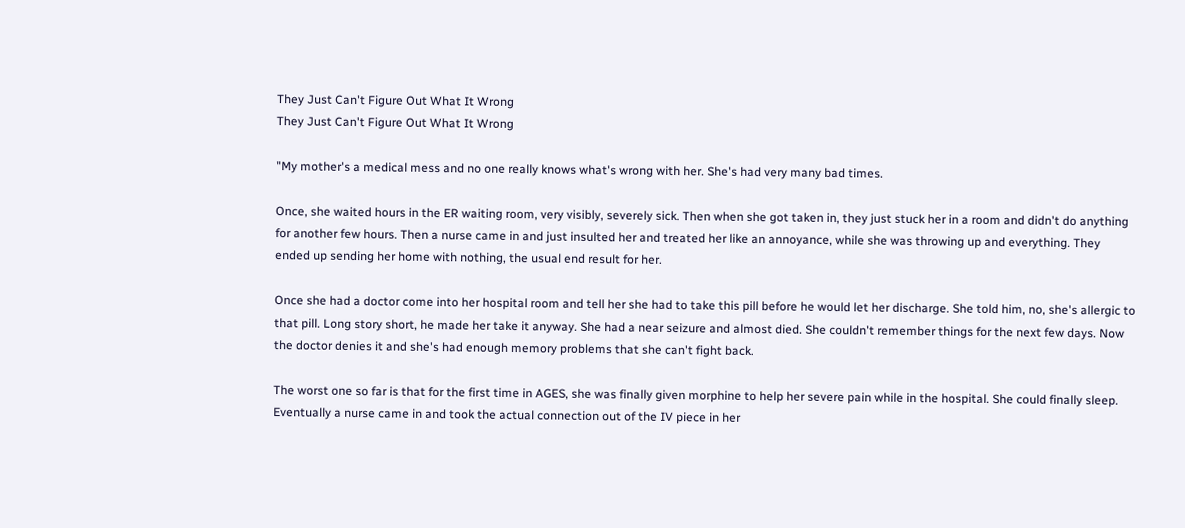They Just Can't Figure Out What It Wrong
They Just Can't Figure Out What It Wrong

"My mother's a medical mess and no one really knows what's wrong with her. She's had very many bad times.

Once, she waited hours in the ER waiting room, very visibly, severely sick. Then when she got taken in, they just stuck her in a room and didn't do anything for another few hours. Then a nurse came in and just insulted her and treated her like an annoyance, while she was throwing up and everything. They ended up sending her home with nothing, the usual end result for her.

Once she had a doctor come into her hospital room and tell her she had to take this pill before he would let her discharge. She told him, no, she's allergic to that pill. Long story short, he made her take it anyway. She had a near seizure and almost died. She couldn't remember things for the next few days. Now the doctor denies it and she's had enough memory problems that she can't fight back.

The worst one so far is that for the first time in AGES, she was finally given morphine to help her severe pain while in the hospital. She could finally sleep. Eventually a nurse came in and took the actual connection out of the IV piece in her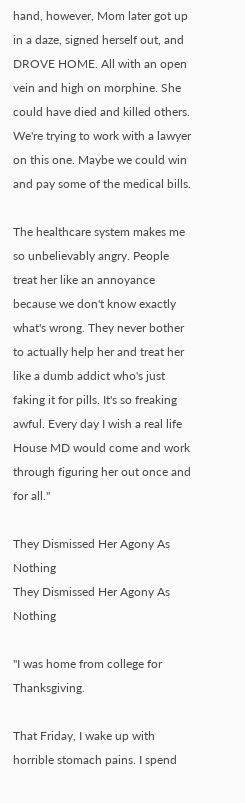hand, however, Mom later got up in a daze, signed herself out, and DROVE HOME. All with an open vein and high on morphine. She could have died and killed others. We're trying to work with a lawyer on this one. Maybe we could win and pay some of the medical bills.

The healthcare system makes me so unbelievably angry. People treat her like an annoyance because we don't know exactly what's wrong. They never bother to actually help her and treat her like a dumb addict who's just faking it for pills. It's so freaking awful. Every day I wish a real life House MD would come and work through figuring her out once and for all."

They Dismissed Her Agony As Nothing
They Dismissed Her Agony As Nothing

"I was home from college for Thanksgiving.

That Friday, I wake up with horrible stomach pains. I spend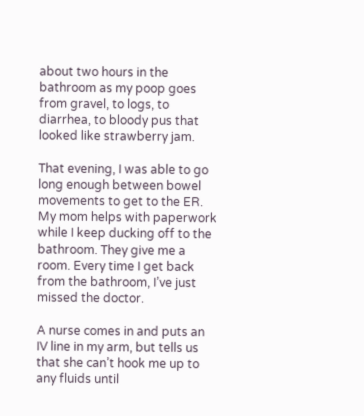about two hours in the bathroom as my poop goes from gravel, to logs, to diarrhea, to bloody pus that looked like strawberry jam.

That evening, I was able to go long enough between bowel movements to get to the ER. My mom helps with paperwork while I keep ducking off to the bathroom. They give me a room. Every time I get back from the bathroom, I’ve just missed the doctor.

A nurse comes in and puts an IV line in my arm, but tells us that she can’t hook me up to any fluids until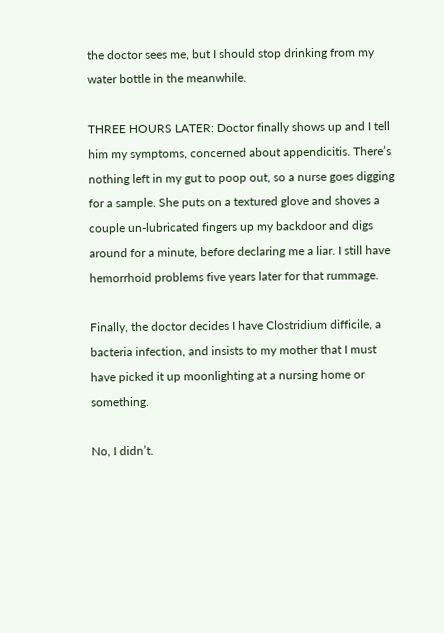the doctor sees me, but I should stop drinking from my water bottle in the meanwhile.

THREE HOURS LATER: Doctor finally shows up and I tell him my symptoms, concerned about appendicitis. There’s nothing left in my gut to poop out, so a nurse goes digging for a sample. She puts on a textured glove and shoves a couple un-lubricated fingers up my backdoor and digs around for a minute, before declaring me a liar. I still have hemorrhoid problems five years later for that rummage.

Finally, the doctor decides I have Clostridium difficile, a bacteria infection, and insists to my mother that I must have picked it up moonlighting at a nursing home or something.

No, I didn’t.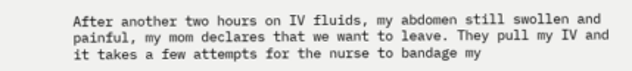After another two hours on IV fluids, my abdomen still swollen and painful, my mom declares that we want to leave. They pull my IV and it takes a few attempts for the nurse to bandage my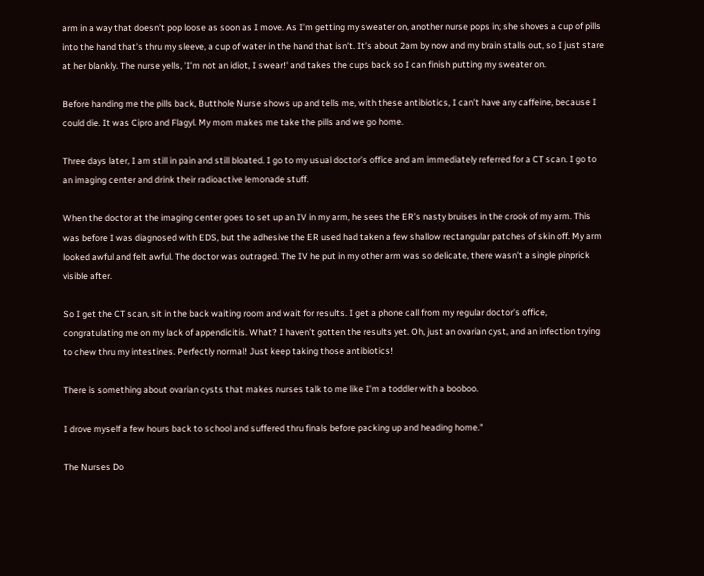arm in a way that doesn’t pop loose as soon as I move. As I’m getting my sweater on, another nurse pops in; she shoves a cup of pills into the hand that’s thru my sleeve, a cup of water in the hand that isn’t. It’s about 2am by now and my brain stalls out, so I just stare at her blankly. The nurse yells, 'I’m not an idiot, I swear!' and takes the cups back so I can finish putting my sweater on.

Before handing me the pills back, Butthole Nurse shows up and tells me, with these antibiotics, I can’t have any caffeine, because I could die. It was Cipro and Flagyl. My mom makes me take the pills and we go home.

Three days later, I am still in pain and still bloated. I go to my usual doctor’s office and am immediately referred for a CT scan. I go to an imaging center and drink their radioactive lemonade stuff.

When the doctor at the imaging center goes to set up an IV in my arm, he sees the ER’s nasty bruises in the crook of my arm. This was before I was diagnosed with EDS, but the adhesive the ER used had taken a few shallow rectangular patches of skin off. My arm looked awful and felt awful. The doctor was outraged. The IV he put in my other arm was so delicate, there wasn’t a single pinprick visible after.

So I get the CT scan, sit in the back waiting room and wait for results. I get a phone call from my regular doctor’s office, congratulating me on my lack of appendicitis. What? I haven’t gotten the results yet. Oh, just an ovarian cyst, and an infection trying to chew thru my intestines. Perfectly normal! Just keep taking those antibiotics!

There is something about ovarian cysts that makes nurses talk to me like I’m a toddler with a booboo.

I drove myself a few hours back to school and suffered thru finals before packing up and heading home."

The Nurses Do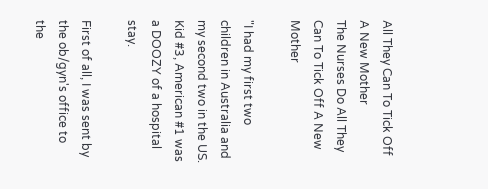All They Can To Tick Off A New Mother
The Nurses Do All They Can To Tick Off A New Mother

"I had my first two children in Australia and my second two in the US. Kid #3, American #1 was a DOOZY of a hospital stay.

First of all, I was sent by the ob/gyn's office to the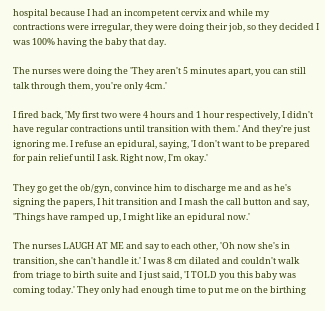hospital because I had an incompetent cervix and while my contractions were irregular, they were doing their job, so they decided I was 100% having the baby that day.

The nurses were doing the 'They aren't 5 minutes apart, you can still talk through them, you're only 4cm.'

I fired back, 'My first two were 4 hours and 1 hour respectively, I didn't have regular contractions until transition with them.' And they're just ignoring me. I refuse an epidural, saying, 'I don't want to be prepared for pain relief until I ask. Right now, I'm okay.'

They go get the ob/gyn, convince him to discharge me and as he's signing the papers, I hit transition and I mash the call button and say, 'Things have ramped up, I might like an epidural now.'

The nurses LAUGH AT ME and say to each other, 'Oh now she's in transition, she can't handle it.' I was 8 cm dilated and couldn't walk from triage to birth suite and I just said, 'I TOLD you this baby was coming today.' They only had enough time to put me on the birthing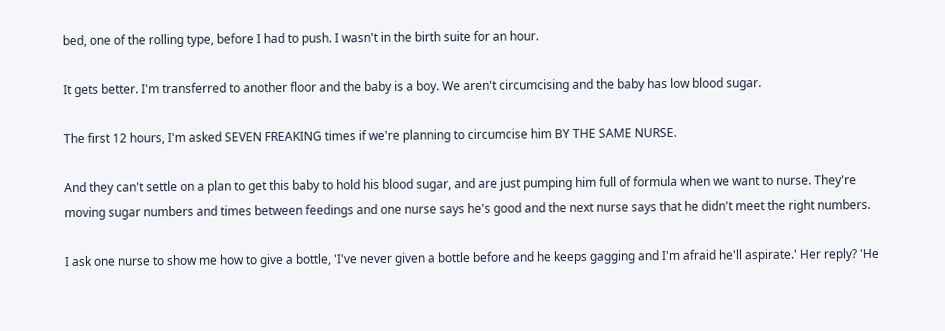bed, one of the rolling type, before I had to push. I wasn't in the birth suite for an hour.

It gets better. I'm transferred to another floor and the baby is a boy. We aren't circumcising and the baby has low blood sugar.

The first 12 hours, I'm asked SEVEN FREAKING times if we're planning to circumcise him BY THE SAME NURSE.

And they can't settle on a plan to get this baby to hold his blood sugar, and are just pumping him full of formula when we want to nurse. They're moving sugar numbers and times between feedings and one nurse says he's good and the next nurse says that he didn't meet the right numbers.

I ask one nurse to show me how to give a bottle, 'I've never given a bottle before and he keeps gagging and I'm afraid he'll aspirate.' Her reply? 'He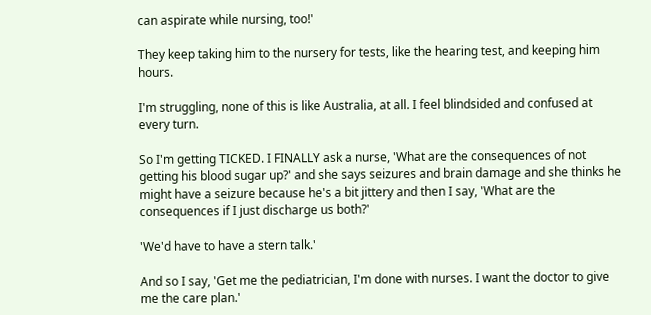can aspirate while nursing, too!'

They keep taking him to the nursery for tests, like the hearing test, and keeping him hours.

I'm struggling, none of this is like Australia, at all. I feel blindsided and confused at every turn.

So I'm getting TICKED. I FINALLY ask a nurse, 'What are the consequences of not getting his blood sugar up?' and she says seizures and brain damage and she thinks he might have a seizure because he's a bit jittery and then I say, 'What are the consequences if I just discharge us both?'

'We'd have to have a stern talk.'

And so I say, 'Get me the pediatrician, I'm done with nurses. I want the doctor to give me the care plan.'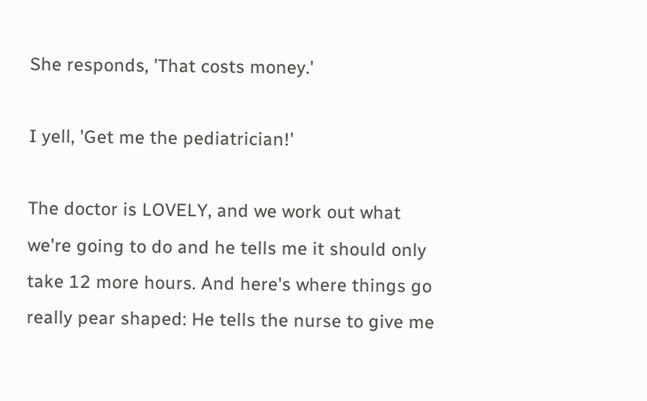She responds, 'That costs money.'

I yell, 'Get me the pediatrician!'

The doctor is LOVELY, and we work out what we're going to do and he tells me it should only take 12 more hours. And here's where things go really pear shaped: He tells the nurse to give me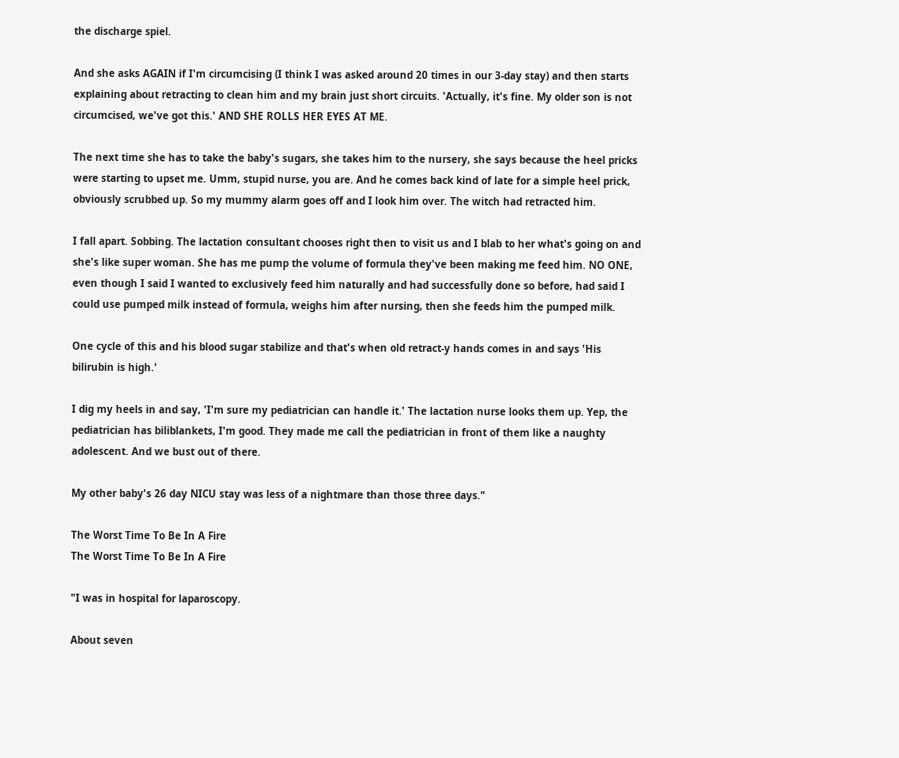the discharge spiel.

And she asks AGAIN if I'm circumcising (I think I was asked around 20 times in our 3-day stay) and then starts explaining about retracting to clean him and my brain just short circuits. 'Actually, it's fine. My older son is not circumcised, we've got this.' AND SHE ROLLS HER EYES AT ME.

The next time she has to take the baby's sugars, she takes him to the nursery, she says because the heel pricks were starting to upset me. Umm, stupid nurse, you are. And he comes back kind of late for a simple heel prick, obviously scrubbed up. So my mummy alarm goes off and I look him over. The witch had retracted him.

I fall apart. Sobbing. The lactation consultant chooses right then to visit us and I blab to her what's going on and she's like super woman. She has me pump the volume of formula they've been making me feed him. NO ONE, even though I said I wanted to exclusively feed him naturally and had successfully done so before, had said I could use pumped milk instead of formula, weighs him after nursing, then she feeds him the pumped milk.

One cycle of this and his blood sugar stabilize and that's when old retract-y hands comes in and says 'His bilirubin is high.'

I dig my heels in and say, 'I'm sure my pediatrician can handle it.' The lactation nurse looks them up. Yep, the pediatrician has biliblankets, I'm good. They made me call the pediatrician in front of them like a naughty adolescent. And we bust out of there.

My other baby's 26 day NICU stay was less of a nightmare than those three days."

The Worst Time To Be In A Fire
The Worst Time To Be In A Fire

"I was in hospital for laparoscopy.

About seven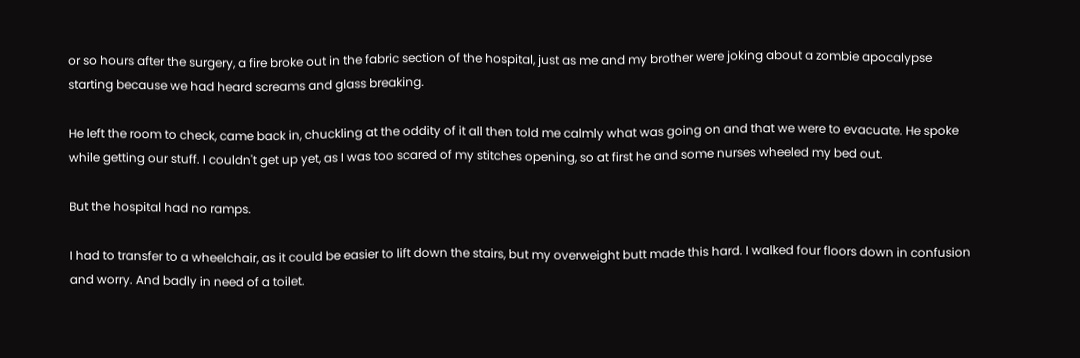or so hours after the surgery, a fire broke out in the fabric section of the hospital, just as me and my brother were joking about a zombie apocalypse starting because we had heard screams and glass breaking.

He left the room to check, came back in, chuckling at the oddity of it all then told me calmly what was going on and that we were to evacuate. He spoke while getting our stuff. I couldn't get up yet, as I was too scared of my stitches opening, so at first he and some nurses wheeled my bed out.

But the hospital had no ramps.

I had to transfer to a wheelchair, as it could be easier to lift down the stairs, but my overweight butt made this hard. I walked four floors down in confusion and worry. And badly in need of a toilet.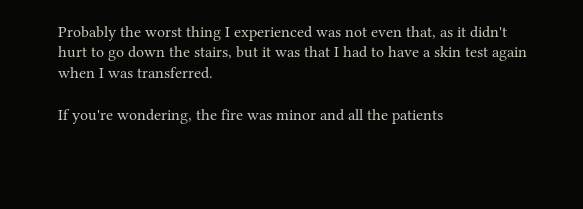Probably the worst thing I experienced was not even that, as it didn't hurt to go down the stairs, but it was that I had to have a skin test again when I was transferred.

If you're wondering, the fire was minor and all the patients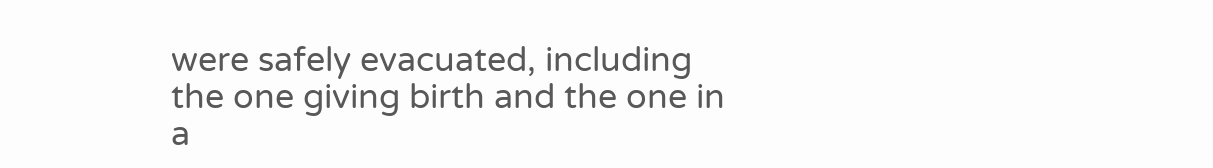were safely evacuated, including the one giving birth and the one in a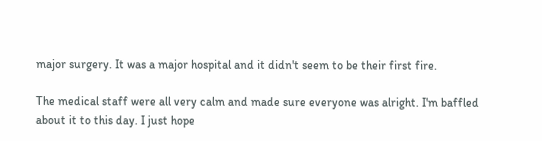major surgery. It was a major hospital and it didn't seem to be their first fire.

The medical staff were all very calm and made sure everyone was alright. I'm baffled about it to this day. I just hope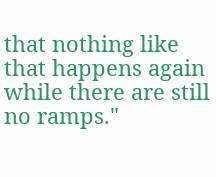that nothing like that happens again while there are still no ramps."